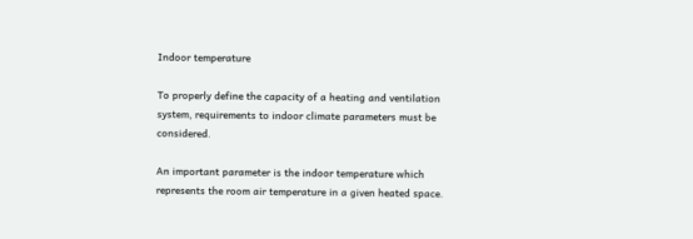Indoor temperature

To properly define the capacity of a heating and ventilation system, requirements to indoor climate parameters must be considered.

An important parameter is the indoor temperature which represents the room air temperature in a given heated space.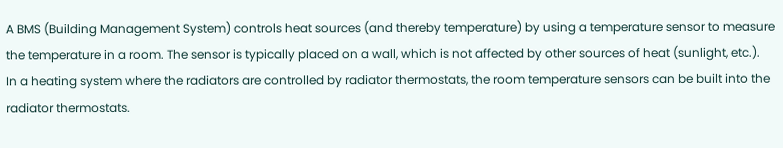A BMS (Building Management System) controls heat sources (and thereby temperature) by using a temperature sensor to measure the temperature in a room. The sensor is typically placed on a wall, which is not affected by other sources of heat (sunlight, etc.).
In a heating system where the radiators are controlled by radiator thermostats, the room temperature sensors can be built into the radiator thermostats.